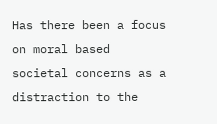Has there been a focus on moral based societal concerns as a distraction to the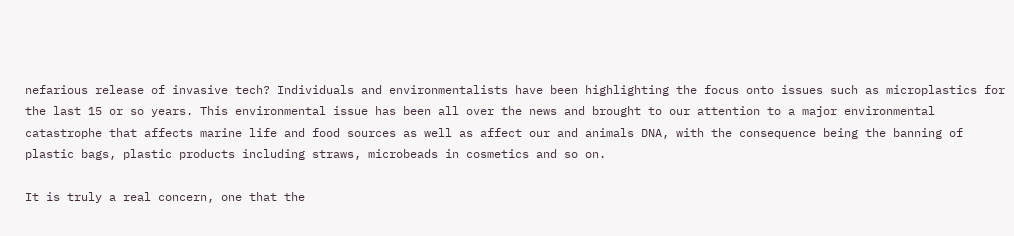nefarious release of invasive tech? Individuals and environmentalists have been highlighting the focus onto issues such as microplastics for the last 15 or so years. This environmental issue has been all over the news and brought to our attention to a major environmental catastrophe that affects marine life and food sources as well as affect our and animals DNA, with the consequence being the banning of plastic bags, plastic products including straws, microbeads in cosmetics and so on.

It is truly a real concern, one that the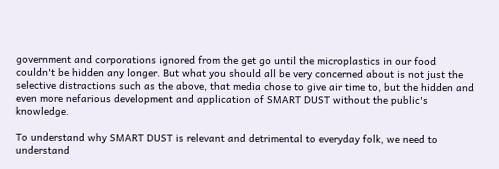government and corporations ignored from the get go until the microplastics in our food couldn't be hidden any longer. But what you should all be very concerned about is not just the selective distractions such as the above, that media chose to give air time to, but the hidden and even more nefarious development and application of SMART DUST without the public's knowledge.

To understand why SMART DUST is relevant and detrimental to everyday folk, we need to understand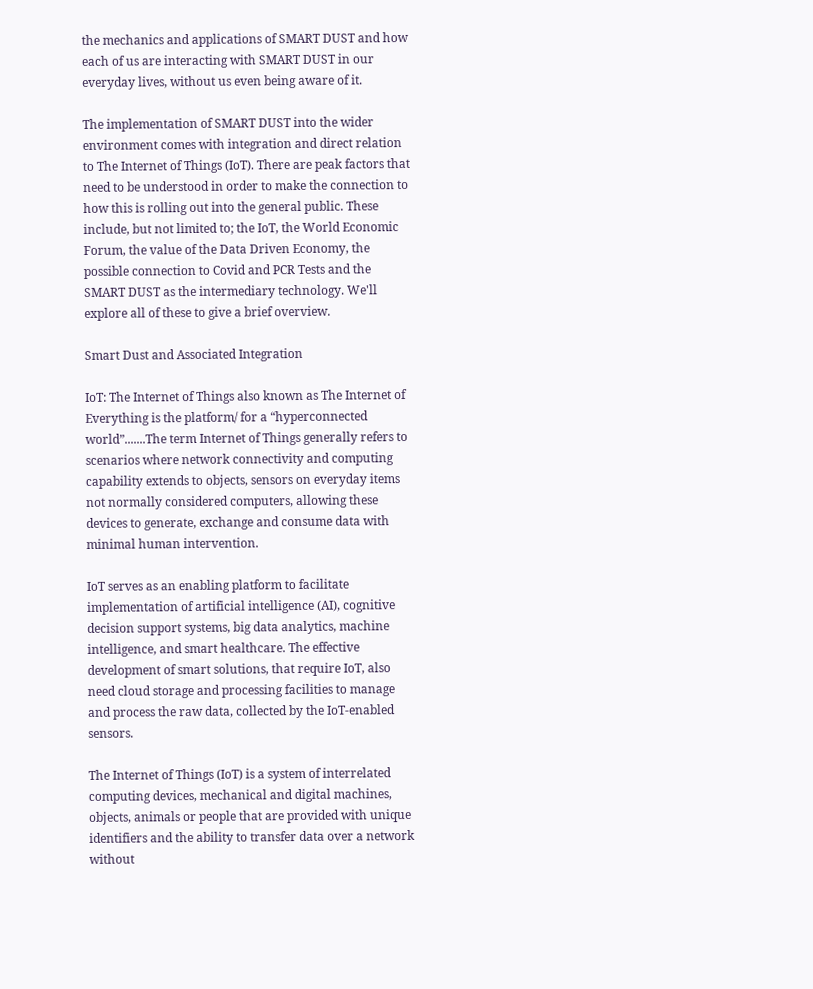the mechanics and applications of SMART DUST and how each of us are interacting with SMART DUST in our everyday lives, without us even being aware of it.

The implementation of SMART DUST into the wider environment comes with integration and direct relation to The Internet of Things (IoT). There are peak factors that need to be understood in order to make the connection to how this is rolling out into the general public. These include, but not limited to; the IoT, the World Economic Forum, the value of the Data Driven Economy, the possible connection to Covid and PCR Tests and the SMART DUST as the intermediary technology. We'll explore all of these to give a brief overview.

Smart Dust and Associated Integration

IoT: The Internet of Things also known as The Internet of Everything is the platform/ for a “hyperconnected world”.......The term Internet of Things generally refers to scenarios where network connectivity and computing capability extends to objects, sensors on everyday items not normally considered computers, allowing these devices to generate, exchange and consume data with minimal human intervention.

IoT serves as an enabling platform to facilitate implementation of artificial intelligence (AI), cognitive decision support systems, big data analytics, machine intelligence, and smart healthcare. The effective development of smart solutions, that require IoT, also need cloud storage and processing facilities to manage and process the raw data, collected by the IoT-enabled sensors.

The Internet of Things (IoT) is a system of interrelated computing devices, mechanical and digital machines, objects, animals or people that are provided with unique identifiers and the ability to transfer data over a network without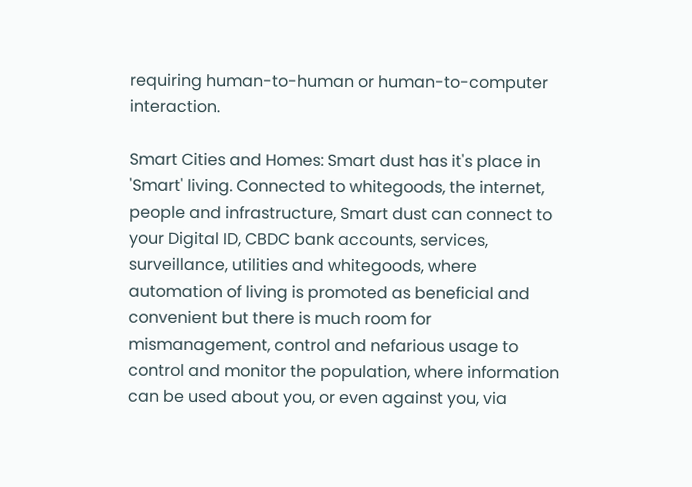requiring human-to-human or human-to-computer interaction.

Smart Cities and Homes: Smart dust has it's place in 'Smart' living. Connected to whitegoods, the internet, people and infrastructure, Smart dust can connect to your Digital ID, CBDC bank accounts, services, surveillance, utilities and whitegoods, where automation of living is promoted as beneficial and convenient but there is much room for mismanagement, control and nefarious usage to control and monitor the population, where information can be used about you, or even against you, via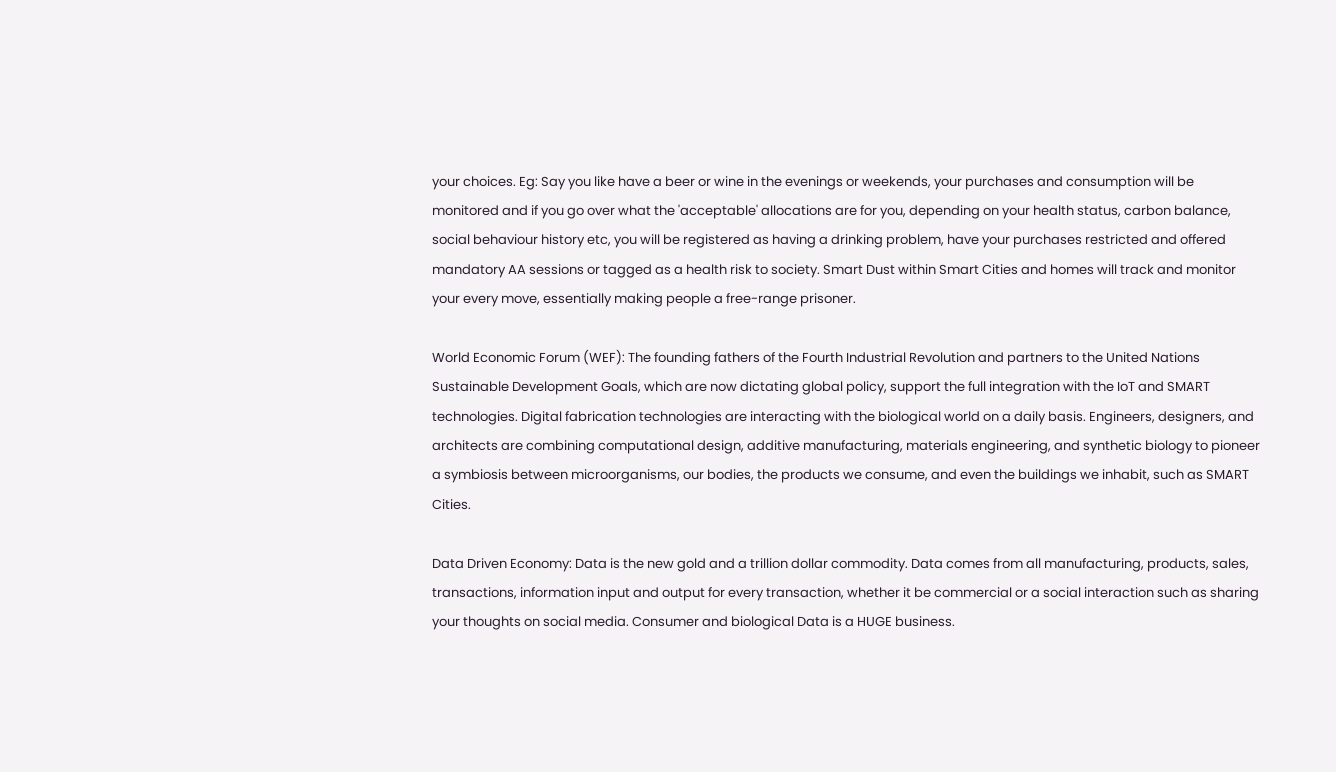your choices. Eg: Say you like have a beer or wine in the evenings or weekends, your purchases and consumption will be monitored and if you go over what the 'acceptable' allocations are for you, depending on your health status, carbon balance, social behaviour history etc, you will be registered as having a drinking problem, have your purchases restricted and offered mandatory AA sessions or tagged as a health risk to society. Smart Dust within Smart Cities and homes will track and monitor your every move, essentially making people a free-range prisoner.

World Economic Forum (WEF): The founding fathers of the Fourth Industrial Revolution and partners to the United Nations Sustainable Development Goals, which are now dictating global policy, support the full integration with the IoT and SMART technologies. Digital fabrication technologies are interacting with the biological world on a daily basis. Engineers, designers, and architects are combining computational design, additive manufacturing, materials engineering, and synthetic biology to pioneer a symbiosis between microorganisms, our bodies, the products we consume, and even the buildings we inhabit, such as SMART Cities.

Data Driven Economy: Data is the new gold and a trillion dollar commodity. Data comes from all manufacturing, products, sales, transactions, information input and output for every transaction, whether it be commercial or a social interaction such as sharing your thoughts on social media. Consumer and biological Data is a HUGE business.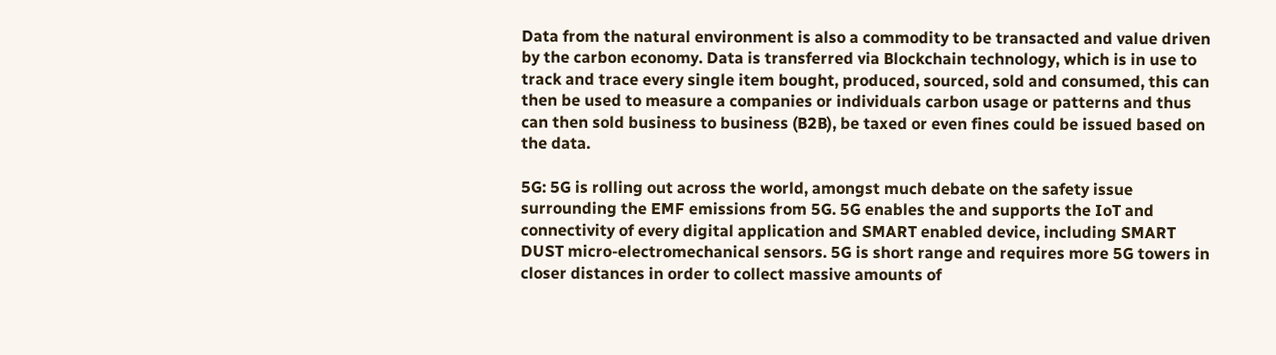Data from the natural environment is also a commodity to be transacted and value driven by the carbon economy. Data is transferred via Blockchain technology, which is in use to track and trace every single item bought, produced, sourced, sold and consumed, this can then be used to measure a companies or individuals carbon usage or patterns and thus can then sold business to business (B2B), be taxed or even fines could be issued based on the data.

5G: 5G is rolling out across the world, amongst much debate on the safety issue surrounding the EMF emissions from 5G. 5G enables the and supports the IoT and connectivity of every digital application and SMART enabled device, including SMART DUST micro-electromechanical sensors. 5G is short range and requires more 5G towers in closer distances in order to collect massive amounts of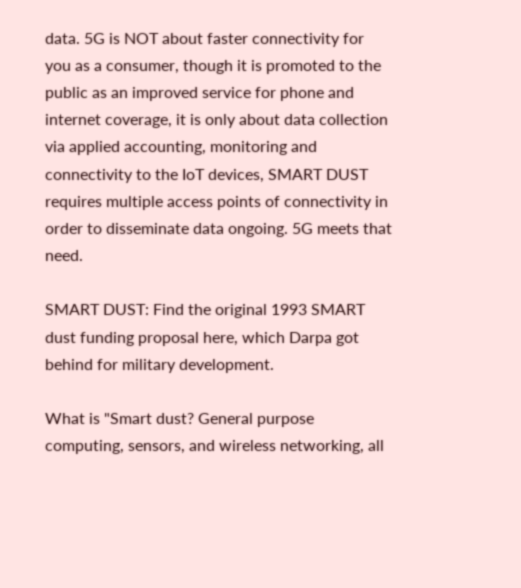data. 5G is NOT about faster connectivity for you as a consumer, though it is promoted to the public as an improved service for phone and internet coverage, it is only about data collection via applied accounting, monitoring and connectivity to the IoT devices, SMART DUST requires multiple access points of connectivity in order to disseminate data ongoing. 5G meets that need.

SMART DUST: Find the original 1993 SMART dust funding proposal here, which Darpa got behind for military development.

What is "Smart dust? General purpose computing, sensors, and wireless networking, all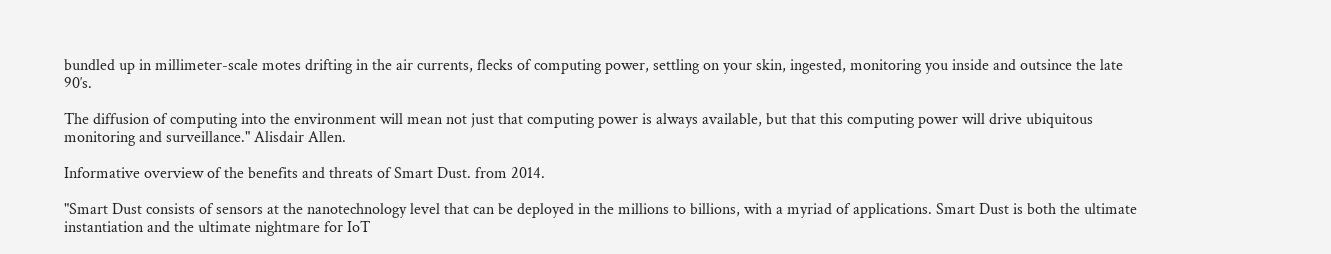bundled up in millimeter-scale motes drifting in the air currents, flecks of computing power, settling on your skin, ingested, monitoring you inside and outsince the late 90′s.

The diffusion of computing into the environment will mean not just that computing power is always available, but that this computing power will drive ubiquitous monitoring and surveillance." Alisdair Allen.

Informative overview of the benefits and threats of Smart Dust. from 2014.

"Smart Dust consists of sensors at the nanotechnology level that can be deployed in the millions to billions, with a myriad of applications. Smart Dust is both the ultimate instantiation and the ultimate nightmare for IoT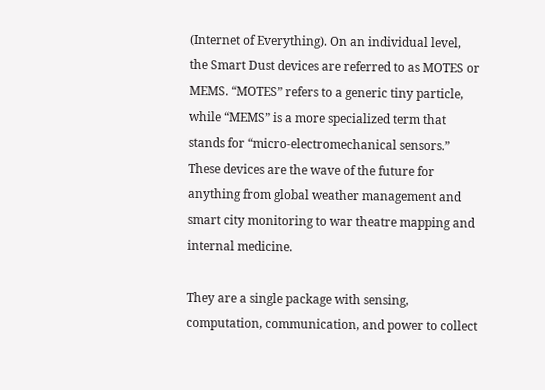(Internet of Everything). On an individual level, the Smart Dust devices are referred to as MOTES or MEMS. “MOTES” refers to a generic tiny particle, while “MEMS” is a more specialized term that stands for “micro-electromechanical sensors.” These devices are the wave of the future for anything from global weather management and smart city monitoring to war theatre mapping and internal medicine.

They are a single package with sensing, computation, communication, and power to collect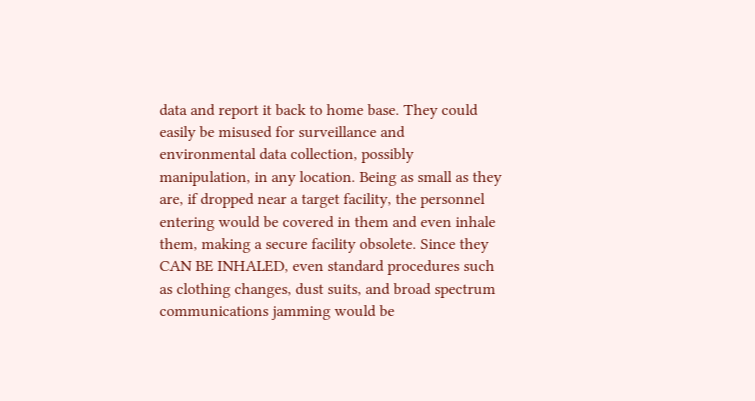data and report it back to home base. They could easily be misused for surveillance and environmental data collection, possibly manipulation, in any location. Being as small as they are, if dropped near a target facility, the personnel entering would be covered in them and even inhale them, making a secure facility obsolete. Since they CAN BE INHALED, even standard procedures such as clothing changes, dust suits, and broad spectrum communications jamming would be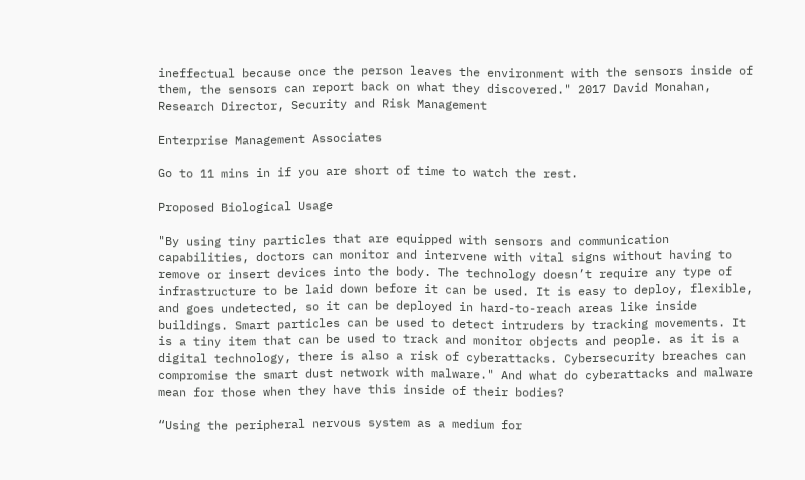ineffectual because once the person leaves the environment with the sensors inside of them, the sensors can report back on what they discovered." 2017 David Monahan, Research Director, Security and Risk Management

Enterprise Management Associates

Go to 11 mins in if you are short of time to watch the rest.

Proposed Biological Usage

"By using tiny particles that are equipped with sensors and communication capabilities, doctors can monitor and intervene with vital signs without having to remove or insert devices into the body. The technology doesn’t require any type of infrastructure to be laid down before it can be used. It is easy to deploy, flexible, and goes undetected, so it can be deployed in hard-to-reach areas like inside buildings. Smart particles can be used to detect intruders by tracking movements. It is a tiny item that can be used to track and monitor objects and people. as it is a digital technology, there is also a risk of cyberattacks. Cybersecurity breaches can compromise the smart dust network with malware." And what do cyberattacks and malware mean for those when they have this inside of their bodies?

“Using the peripheral nervous system as a medium for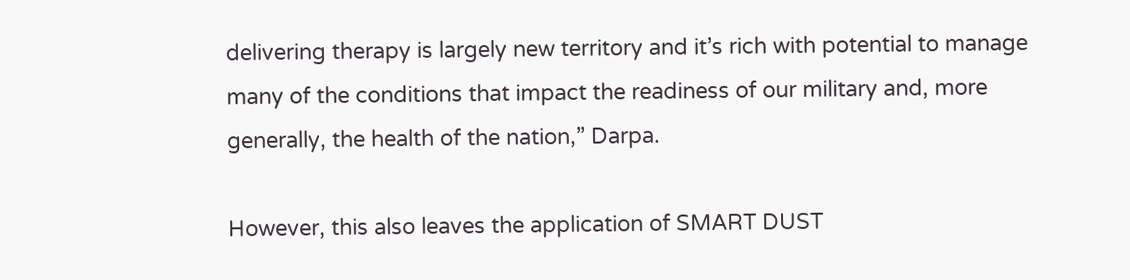delivering therapy is largely new territory and it’s rich with potential to manage many of the conditions that impact the readiness of our military and, more generally, the health of the nation,” Darpa.

However, this also leaves the application of SMART DUST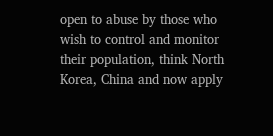open to abuse by those who wish to control and monitor their population, think North Korea, China and now apply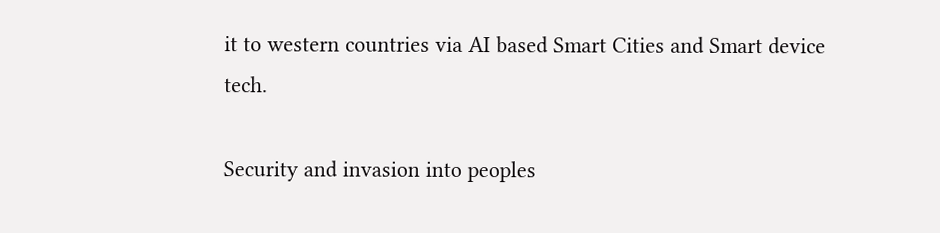it to western countries via AI based Smart Cities and Smart device tech.

Security and invasion into peoples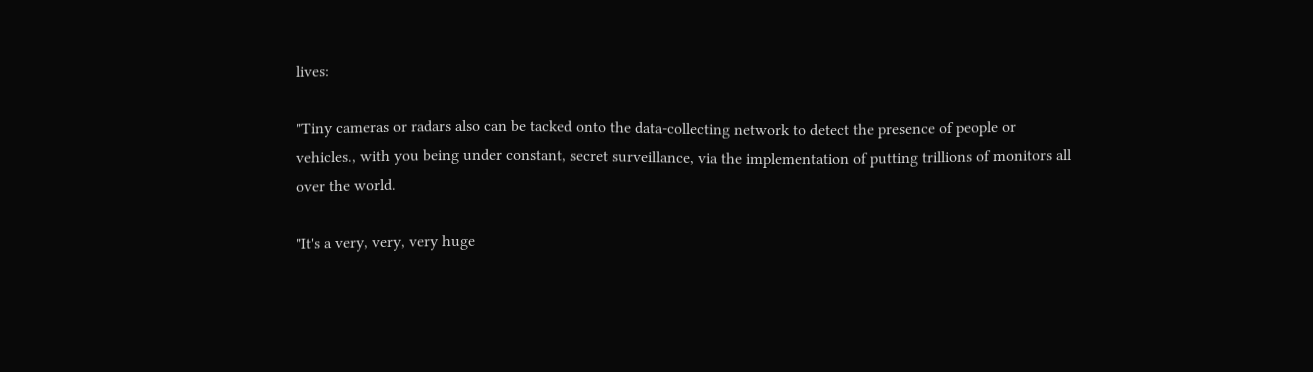lives:

"Tiny cameras or radars also can be tacked onto the data-collecting network to detect the presence of people or vehicles., with you being under constant, secret surveillance, via the implementation of putting trillions of monitors all over the world.

"It's a very, very, very huge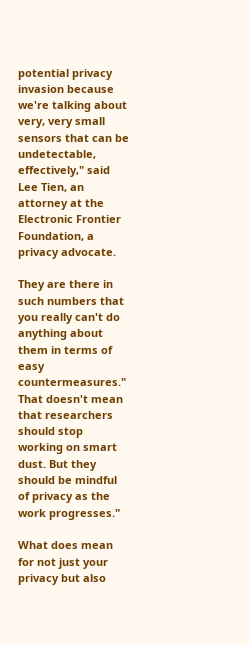potential privacy invasion because we're talking about very, very small sensors that can be undetectable, effectively," said Lee Tien, an attorney at the Electronic Frontier Foundation, a privacy advocate.

They are there in such numbers that you really can't do anything about them in terms of easy countermeasures." That doesn't mean that researchers should stop working on smart dust. But they should be mindful of privacy as the work progresses."

What does mean for not just your privacy but also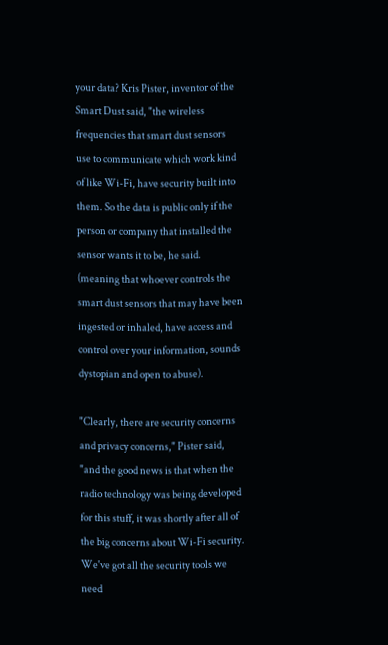your data? Kris Pister, inventor of the Smart Dust said, "the wireless frequencies that smart dust sensors use to communicate which work kind of like Wi-Fi, have security built into them. So the data is public only if the person or company that installed the sensor wants it to be, he said. (meaning that whoever controls the smart dust sensors that may have been ingested or inhaled, have access and control over your information, sounds dystopian and open to abuse).

"Clearly, there are security concerns and privacy concerns," Pister said, "and the good news is that when the radio technology was being developed for this stuff, it was shortly after all of the big concerns about Wi-Fi security. We've got all the security tools we need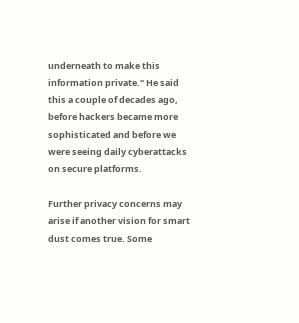underneath to make this information private." He said this a couple of decades ago, before hackers became more sophisticated and before we were seeing daily cyberattacks on secure platforms.

Further privacy concerns may arise if another vision for smart dust comes true. Some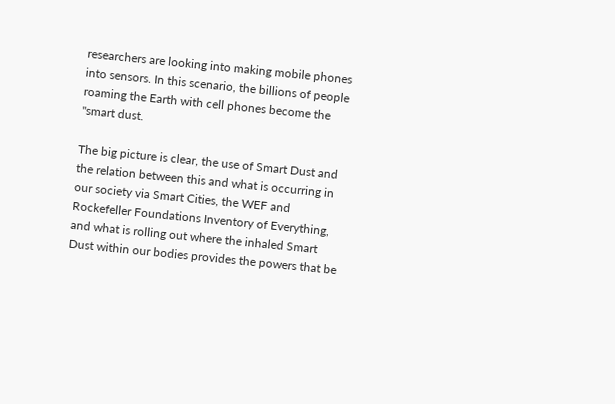researchers are looking into making mobile phones into sensors. In this scenario, the billions of people roaming the Earth with cell phones become the "smart dust.

The big picture is clear, the use of Smart Dust and the relation between this and what is occurring in our society via Smart Cities, the WEF and Rockefeller Foundations Inventory of Everything, and what is rolling out where the inhaled Smart Dust within our bodies provides the powers that be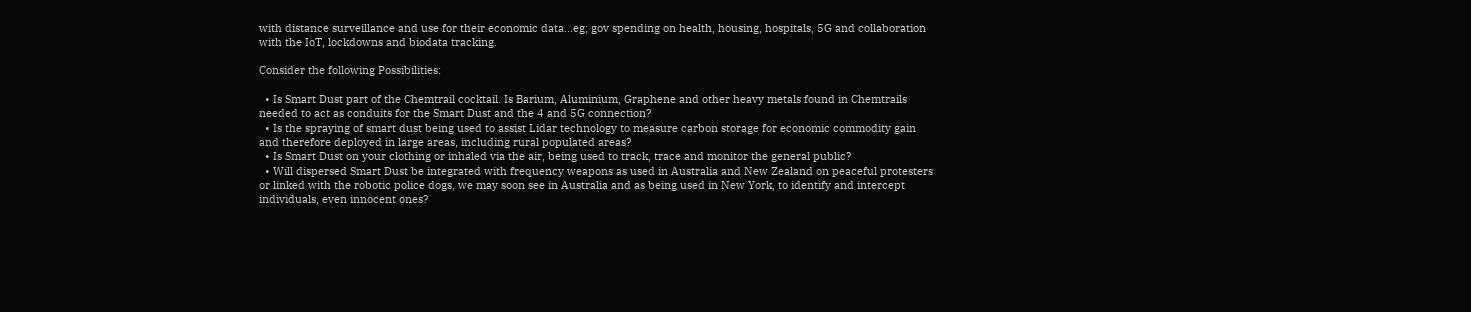with distance surveillance and use for their economic data...eg; gov spending on health, housing, hospitals, 5G and collaboration with the IoT, lockdowns and biodata tracking.

Consider the following Possibilities:

  • Is Smart Dust part of the Chemtrail cocktail. Is Barium, Aluminium, Graphene and other heavy metals found in Chemtrails needed to act as conduits for the Smart Dust and the 4 and 5G connection?
  • Is the spraying of smart dust being used to assist Lidar technology to measure carbon storage for economic commodity gain and therefore deployed in large areas, including rural populated areas?
  • Is Smart Dust on your clothing or inhaled via the air, being used to track, trace and monitor the general public?
  • Will dispersed Smart Dust be integrated with frequency weapons as used in Australia and New Zealand on peaceful protesters or linked with the robotic police dogs, we may soon see in Australia and as being used in New York, to identify and intercept individuals, even innocent ones?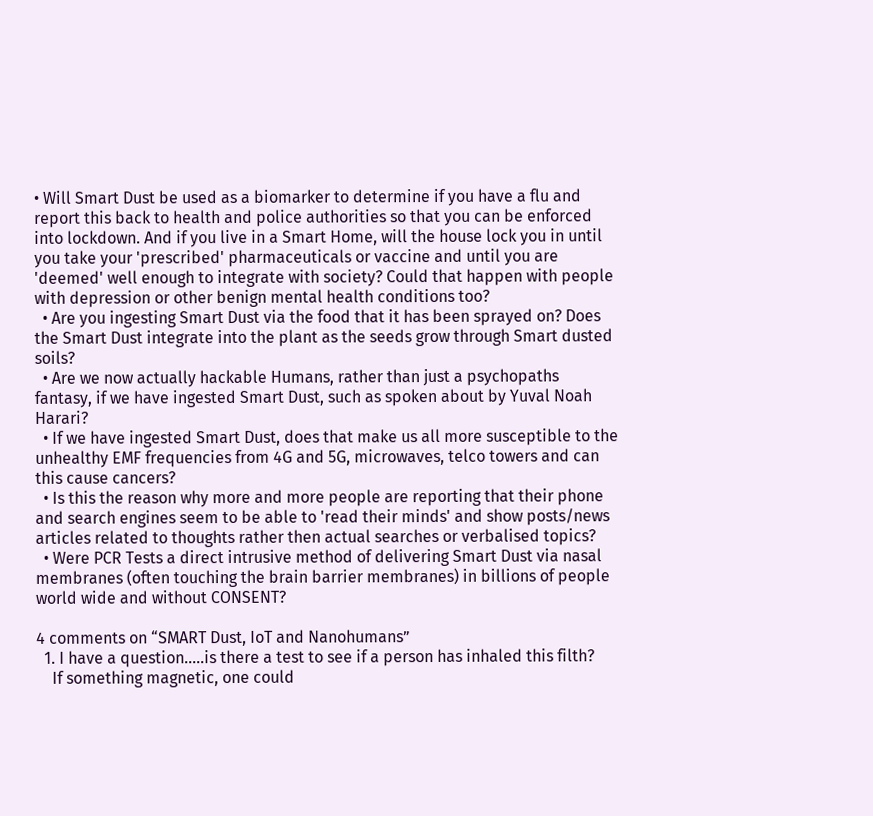• Will Smart Dust be used as a biomarker to determine if you have a flu and report this back to health and police authorities so that you can be enforced into lockdown. And if you live in a Smart Home, will the house lock you in until you take your 'prescribed' pharmaceuticals or vaccine and until you are 'deemed' well enough to integrate with society? Could that happen with people with depression or other benign mental health conditions too?
  • Are you ingesting Smart Dust via the food that it has been sprayed on? Does the Smart Dust integrate into the plant as the seeds grow through Smart dusted soils?
  • Are we now actually hackable Humans, rather than just a psychopaths fantasy, if we have ingested Smart Dust, such as spoken about by Yuval Noah Harari?
  • If we have ingested Smart Dust, does that make us all more susceptible to the unhealthy EMF frequencies from 4G and 5G, microwaves, telco towers and can this cause cancers?
  • Is this the reason why more and more people are reporting that their phone and search engines seem to be able to 'read their minds' and show posts/news articles related to thoughts rather then actual searches or verbalised topics?
  • Were PCR Tests a direct intrusive method of delivering Smart Dust via nasal membranes (often touching the brain barrier membranes) in billions of people world wide and without CONSENT?

4 comments on “SMART Dust, IoT and Nanohumans”
  1. I have a question.....is there a test to see if a person has inhaled this filth?
    If something magnetic, one could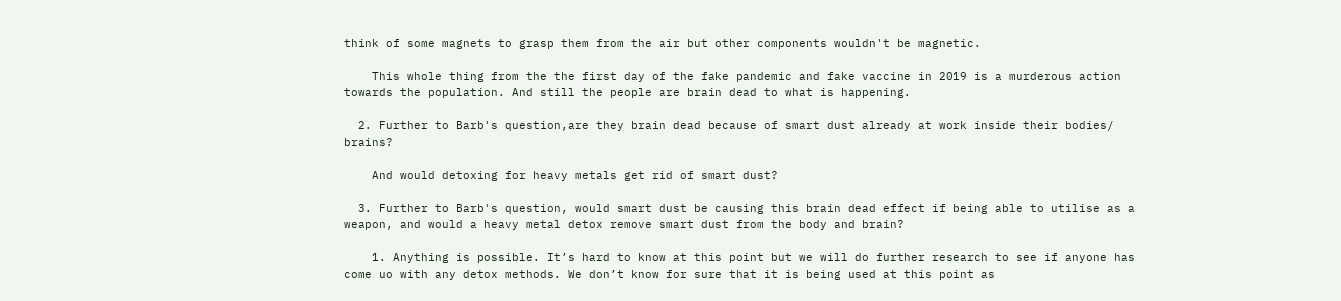think of some magnets to grasp them from the air but other components wouldn't be magnetic.

    This whole thing from the the first day of the fake pandemic and fake vaccine in 2019 is a murderous action towards the population. And still the people are brain dead to what is happening.

  2. Further to Barb's question,are they brain dead because of smart dust already at work inside their bodies/ brains?

    And would detoxing for heavy metals get rid of smart dust?

  3. Further to Barb's question, would smart dust be causing this brain dead effect if being able to utilise as a weapon, and would a heavy metal detox remove smart dust from the body and brain?

    1. Anything is possible. It’s hard to know at this point but we will do further research to see if anyone has come uo with any detox methods. We don’t know for sure that it is being used at this point as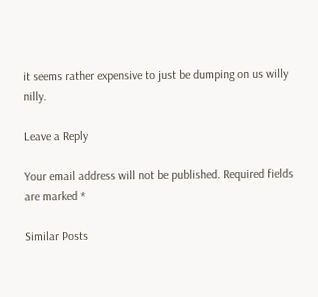it seems rather expensive to just be dumping on us willy nilly.

Leave a Reply

Your email address will not be published. Required fields are marked *

Similar Posts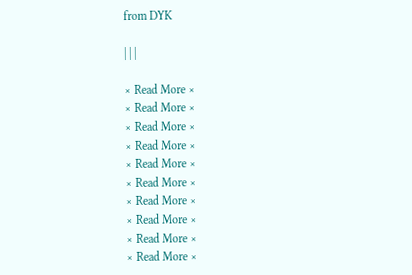from DYK

| | |

× Read More ×
× Read More ×
× Read More ×
× Read More ×
× Read More ×
× Read More ×
× Read More ×
× Read More ×
× Read More ×
× Read More ×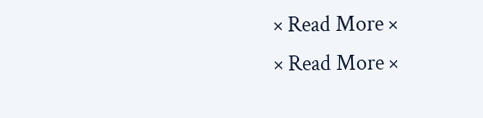× Read More ×
× Read More ×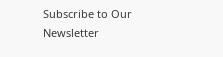Subscribe to Our Newsletter